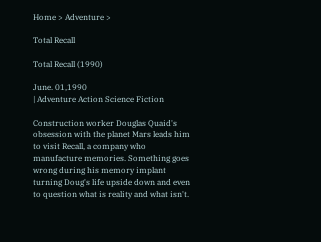Home > Adventure >

Total Recall

Total Recall (1990)

June. 01,1990
| Adventure Action Science Fiction

Construction worker Douglas Quaid's obsession with the planet Mars leads him to visit Recall, a company who manufacture memories. Something goes wrong during his memory implant turning Doug's life upside down and even to question what is reality and what isn't.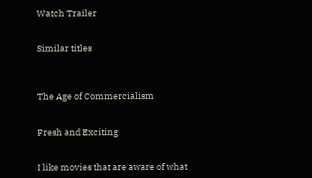Watch Trailer


Similar titles



The Age of Commercialism


Fresh and Exciting


I like movies that are aware of what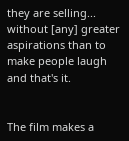they are selling... without [any] greater aspirations than to make people laugh and that's it.


The film makes a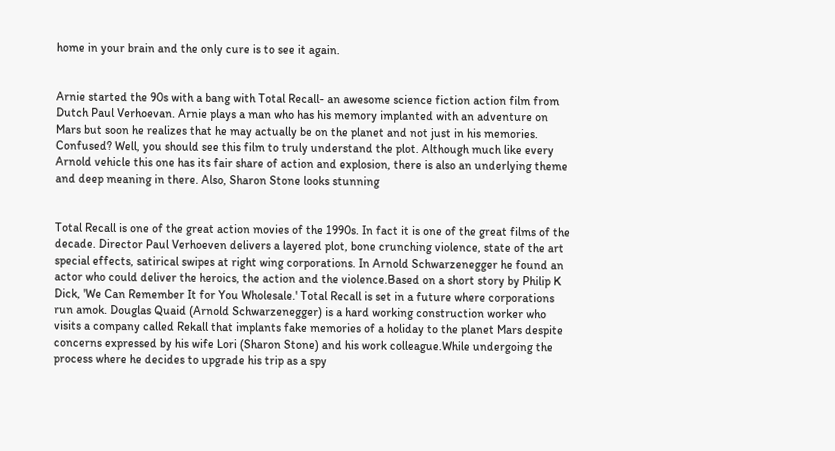home in your brain and the only cure is to see it again.


Arnie started the 90s with a bang with Total Recall- an awesome science fiction action film from Dutch Paul Verhoevan. Arnie plays a man who has his memory implanted with an adventure on Mars but soon he realizes that he may actually be on the planet and not just in his memories. Confused? Well, you should see this film to truly understand the plot. Although much like every Arnold vehicle this one has its fair share of action and explosion, there is also an underlying theme and deep meaning in there. Also, Sharon Stone looks stunning


Total Recall is one of the great action movies of the 1990s. In fact it is one of the great films of the decade. Director Paul Verhoeven delivers a layered plot, bone crunching violence, state of the art special effects, satirical swipes at right wing corporations. In Arnold Schwarzenegger he found an actor who could deliver the heroics, the action and the violence.Based on a short story by Philip K Dick, 'We Can Remember It for You Wholesale.' Total Recall is set in a future where corporations run amok. Douglas Quaid (Arnold Schwarzenegger) is a hard working construction worker who visits a company called Rekall that implants fake memories of a holiday to the planet Mars despite concerns expressed by his wife Lori (Sharon Stone) and his work colleague.While undergoing the process where he decides to upgrade his trip as a spy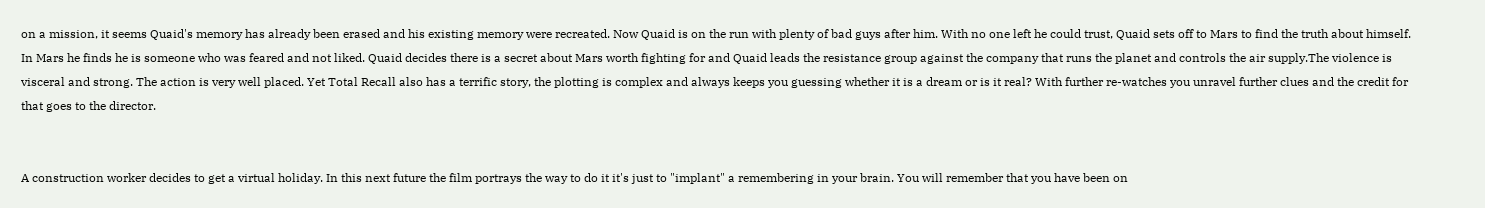on a mission, it seems Quaid's memory has already been erased and his existing memory were recreated. Now Quaid is on the run with plenty of bad guys after him. With no one left he could trust, Quaid sets off to Mars to find the truth about himself. In Mars he finds he is someone who was feared and not liked. Quaid decides there is a secret about Mars worth fighting for and Quaid leads the resistance group against the company that runs the planet and controls the air supply.The violence is visceral and strong. The action is very well placed. Yet Total Recall also has a terrific story, the plotting is complex and always keeps you guessing whether it is a dream or is it real? With further re-watches you unravel further clues and the credit for that goes to the director.


A construction worker decides to get a virtual holiday. In this next future the film portrays the way to do it it's just to "implant" a remembering in your brain. You will remember that you have been on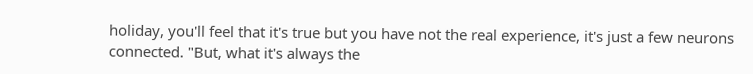holiday, you'll feel that it's true but you have not the real experience, it's just a few neurons connected. "But, what it's always the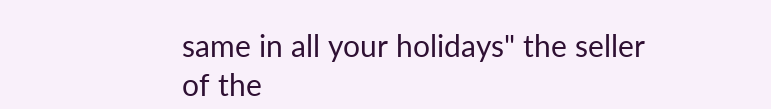same in all your holidays" the seller of the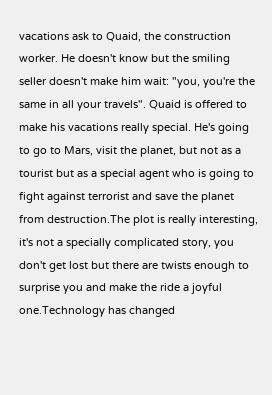vacations ask to Quaid, the construction worker. He doesn't know but the smiling seller doesn't make him wait: "you, you're the same in all your travels". Quaid is offered to make his vacations really special. He's going to go to Mars, visit the planet, but not as a tourist but as a special agent who is going to fight against terrorist and save the planet from destruction.The plot is really interesting, it's not a specially complicated story, you don't get lost but there are twists enough to surprise you and make the ride a joyful one.Technology has changed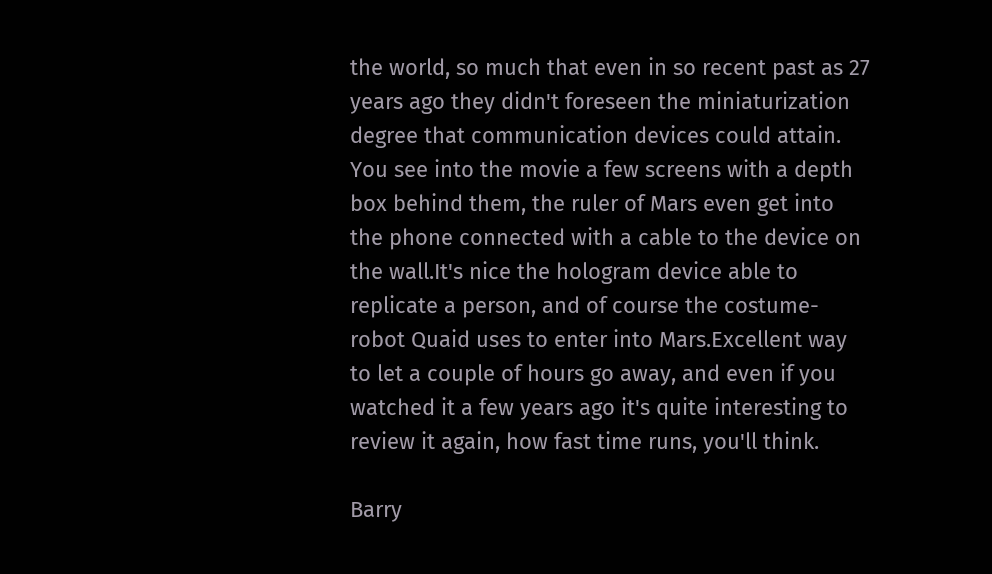the world, so much that even in so recent past as 27 years ago they didn't foreseen the miniaturization degree that communication devices could attain. You see into the movie a few screens with a depth box behind them, the ruler of Mars even get into the phone connected with a cable to the device on the wall.It's nice the hologram device able to replicate a person, and of course the costume-robot Quaid uses to enter into Mars.Excellent way to let a couple of hours go away, and even if you watched it a few years ago it's quite interesting to review it again, how fast time runs, you'll think.

Barry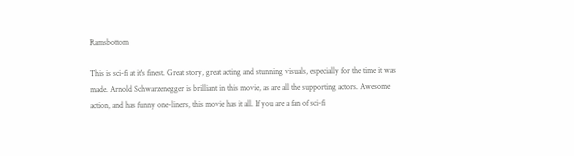Ramsbottom

This is sci-fi at it's finest. Great story, great acting and stunning visuals, especially for the time it was made. Arnold Schwarzenegger is brilliant in this movie, as are all the supporting actors. Awesome action, and has funny one-liners, this movie has it all. If you are a fan of sci-fi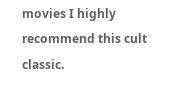movies I highly recommend this cult classic.